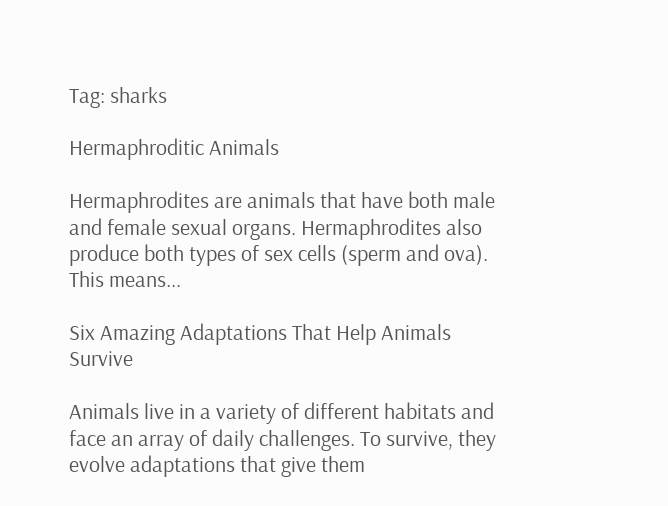Tag: sharks

Hermaphroditic Animals

Hermaphrodites are animals that have both male and female sexual organs. Hermaphrodites also produce both types of sex cells (sperm and ova). This means...

Six Amazing Adaptations That Help Animals Survive

Animals live in a variety of different habitats and face an array of daily challenges. To survive, they evolve adaptations that give them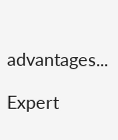advantages...

Expert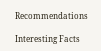Recommendations

Interesting Facts